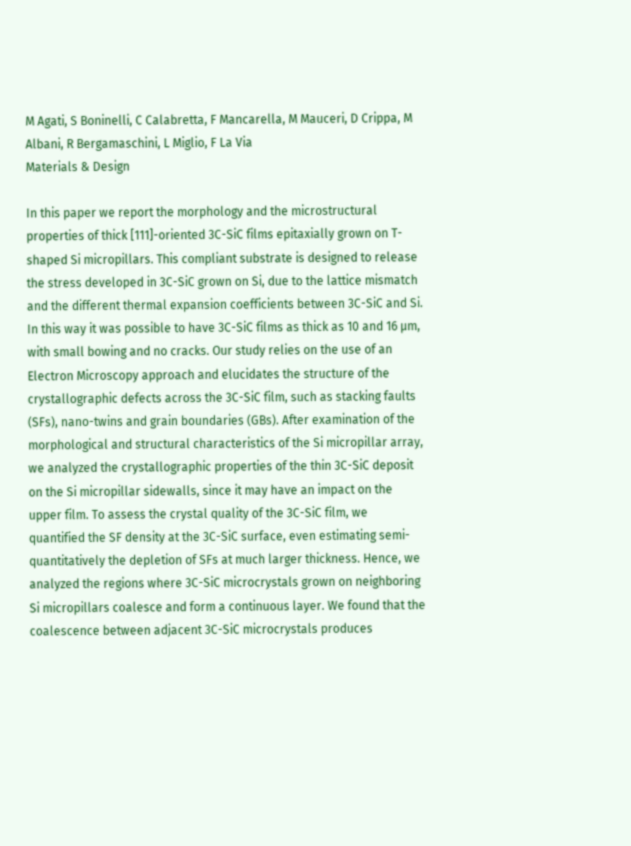M Agati, S Boninelli, C Calabretta, F Mancarella, M Mauceri, D Crippa, M Albani, R Bergamaschini, L Miglio, F La Via
Materials & Design

In this paper we report the morphology and the microstructural properties of thick [111]-oriented 3C-SiC films epitaxially grown on T-shaped Si micropillars. This compliant substrate is designed to release the stress developed in 3C-SiC grown on Si, due to the lattice mismatch and the different thermal expansion coefficients between 3C-SiC and Si. In this way it was possible to have 3C-SiC films as thick as 10 and 16 µm, with small bowing and no cracks. Our study relies on the use of an Electron Microscopy approach and elucidates the structure of the crystallographic defects across the 3C-SiC film, such as stacking faults (SFs), nano-twins and grain boundaries (GBs). After examination of the morphological and structural characteristics of the Si micropillar array, we analyzed the crystallographic properties of the thin 3C-SiC deposit on the Si micropillar sidewalls, since it may have an impact on the upper film. To assess the crystal quality of the 3C-SiC film, we quantified the SF density at the 3C-SiC surface, even estimating semi-quantitatively the depletion of SFs at much larger thickness. Hence, we analyzed the regions where 3C-SiC microcrystals grown on neighboring Si micropillars coalesce and form a continuous layer. We found that the coalescence between adjacent 3C-SiC microcrystals produces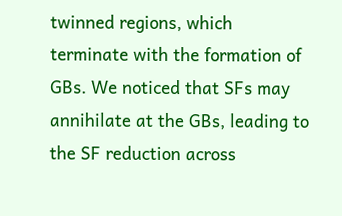twinned regions, which terminate with the formation of GBs. We noticed that SFs may annihilate at the GBs, leading to the SF reduction across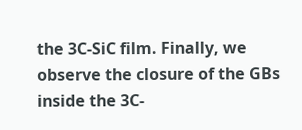the 3C-SiC film. Finally, we observe the closure of the GBs inside the 3C-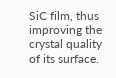SiC film, thus improving the crystal quality of its surface.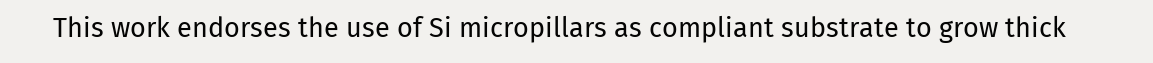This work endorses the use of Si micropillars as compliant substrate to grow thick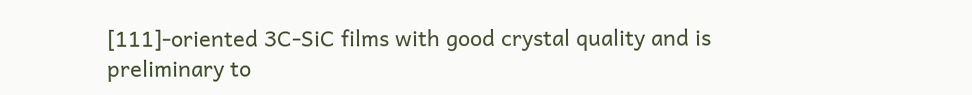[111]-oriented 3C-SiC films with good crystal quality and is preliminary to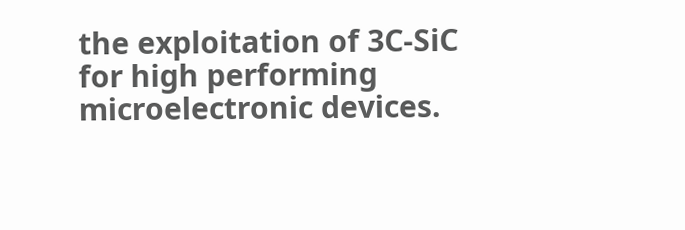the exploitation of 3C-SiC for high performing microelectronic devices.